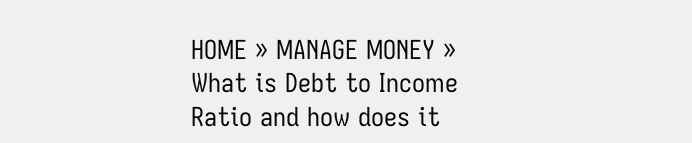HOME » MANAGE MONEY » What is Debt to Income Ratio and how does it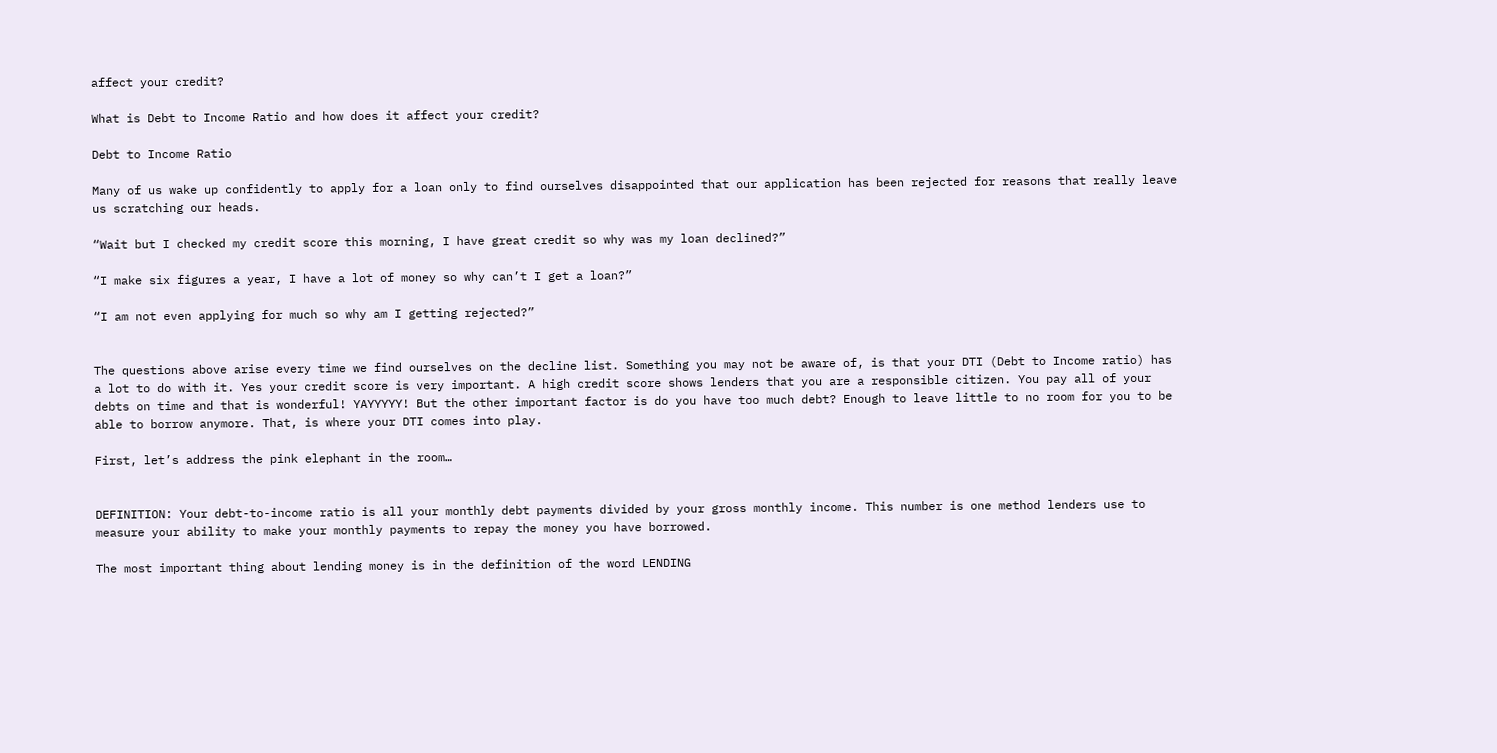affect your credit?

What is Debt to Income Ratio and how does it affect your credit?

Debt to Income Ratio

Many of us wake up confidently to apply for a loan only to find ourselves disappointed that our application has been rejected for reasons that really leave us scratching our heads.

“Wait but I checked my credit score this morning, I have great credit so why was my loan declined?”

“I make six figures a year, I have a lot of money so why can’t I get a loan?”

“I am not even applying for much so why am I getting rejected?”


The questions above arise every time we find ourselves on the decline list. Something you may not be aware of, is that your DTI (Debt to Income ratio) has a lot to do with it. Yes your credit score is very important. A high credit score shows lenders that you are a responsible citizen. You pay all of your debts on time and that is wonderful! YAYYYYY! But the other important factor is do you have too much debt? Enough to leave little to no room for you to be able to borrow anymore. That, is where your DTI comes into play.

First, let’s address the pink elephant in the room…


DEFINITION: Your debt-to-income ratio is all your monthly debt payments divided by your gross monthly income. This number is one method lenders use to measure your ability to make your monthly payments to repay the money you have borrowed.

The most important thing about lending money is in the definition of the word LENDING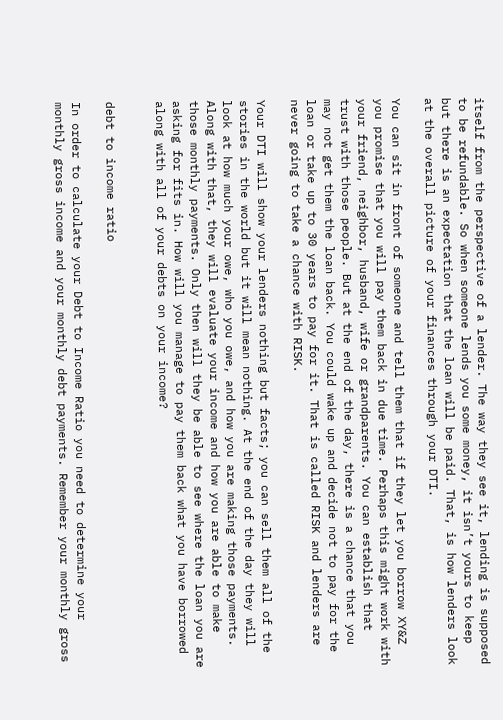itself from the perspective of a lender. The way they see it, lending is supposed to be refundable. So when someone lends you some money, it isn’t yours to keep but there is an expectation that the loan will be paid. That, is how lenders look at the overall picture of your finances through your DTI.

You can sit in front of someone and tell them that if they let you borrow XY&Z you promise that you will pay them back in due time. Perhaps this might work with your friend, neighbor, husband, wife or grandparents. You can establish that trust with those people. But at the end of the day, there is a chance that you may not get them the loan back. You could wake up and decide not to pay for the loan or take up to 30 years to pay for it. That is called RISK and lenders are never going to take a chance with RISK.

Your DTI will show your lenders nothing but facts; you can sell them all of the stories in the world but it will mean nothing. At the end of the day they will look at how much your owe, who you owe, and how you are making those payments. Along with that, they will evaluate your income and how you are able to make those monthly payments. Only then will they be able to see where the loan you are asking for fits in. How will you manage to pay them back what you have borrowed along with all of your debts on your income?


debt to income ratio

In order to calculate your Debt to Income Ratio you need to determine your monthly gross income and your monthly debt payments. Remember your monthly gross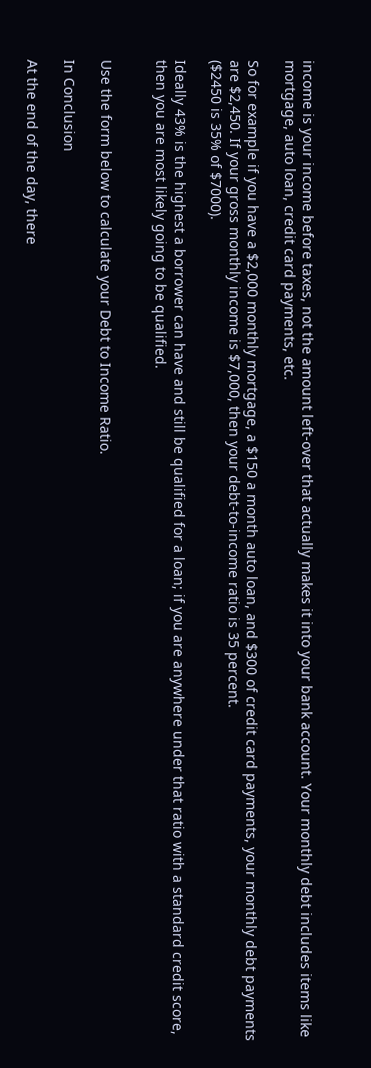income is your income before taxes, not the amount left-over that actually makes it into your bank account. Your monthly debt includes items like mortgage, auto loan, credit card payments, etc.

So for example if you have a $2,000 monthly mortgage, a $150 a month auto loan, and $300 of credit card payments, your monthly debt payments are $2,450. If your gross monthly income is $7,000, then your debt-to-income ratio is 35 percent.
($2450 is 35% of $7000).

Ideally 43% is the highest a borrower can have and still be qualified for a loan; if you are anywhere under that ratio with a standard credit score, then you are most likely going to be qualified.


Use the form below to calculate your Debt to Income Ratio.

In Conclusion

At the end of the day, there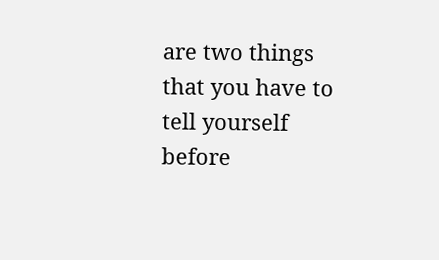are two things that you have to tell yourself before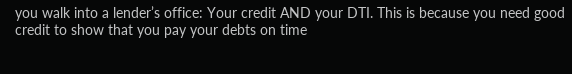you walk into a lender’s office: Your credit AND your DTI. This is because you need good credit to show that you pay your debts on time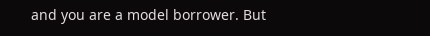and you are a model borrower. But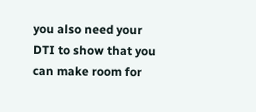you also need your DTI to show that you can make room for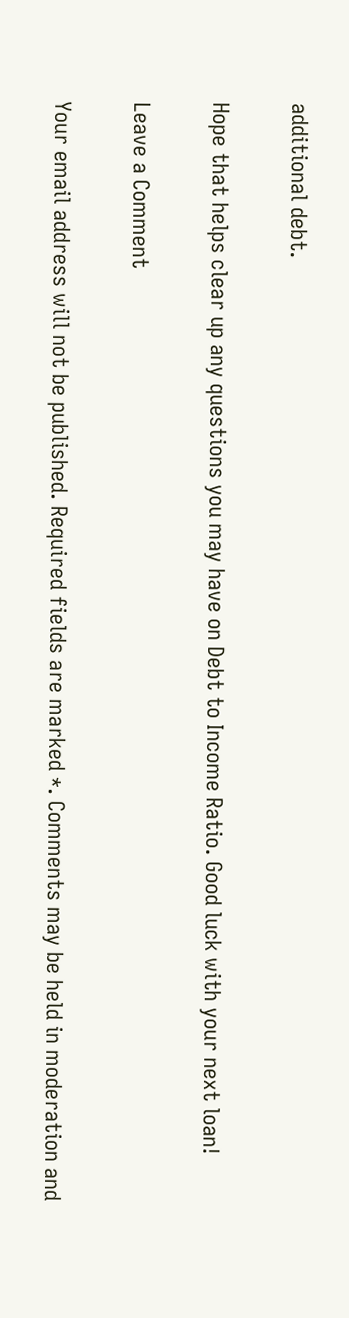additional debt.

Hope that helps clear up any questions you may have on Debt to Income Ratio. Good luck with your next loan!

Leave a Comment

Your email address will not be published. Required fields are marked *. Comments may be held in moderation and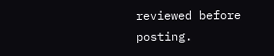reviewed before posting.